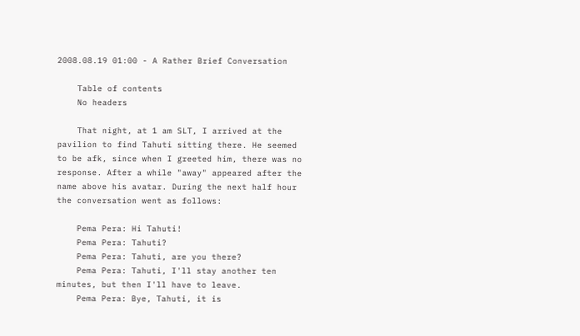2008.08.19 01:00 - A Rather Brief Conversation

    Table of contents
    No headers

    That night, at 1 am SLT, I arrived at the pavilion to find Tahuti sitting there. He seemed to be afk, since when I greeted him, there was no response. After a while "away" appeared after the name above his avatar. During the next half hour the conversation went as follows:

    Pema Pera: Hi Tahuti!
    Pema Pera: Tahuti?
    Pema Pera: Tahuti, are you there?
    Pema Pera: Tahuti, I'll stay another ten minutes, but then I'll have to leave.
    Pema Pera: Bye, Tahuti, it is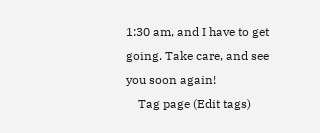1:30 am, and I have to get going. Take care, and see you soon again!
    Tag page (Edit tags)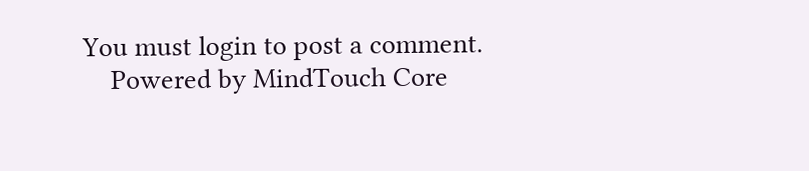You must login to post a comment.
    Powered by MindTouch Core